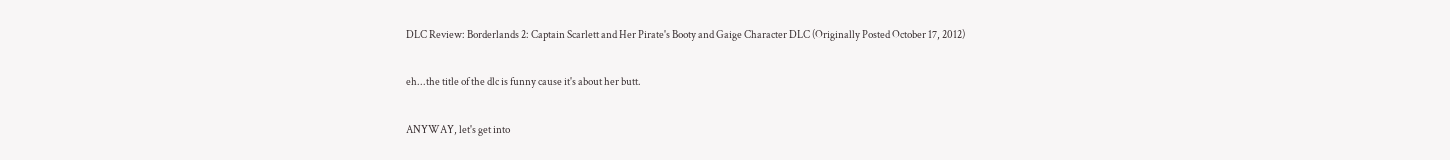DLC Review: Borderlands 2: Captain Scarlett and Her Pirate's Booty and Gaige Character DLC (Originally Posted October 17, 2012)

eh...the title of the dlc is funny cause it's about her butt.

ANYWAY, let's get into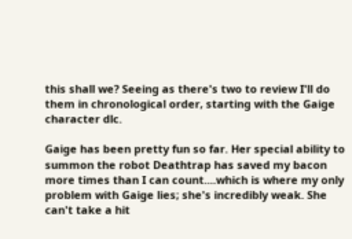this shall we? Seeing as there's two to review I'll do them in chronological order, starting with the Gaige character dlc.

Gaige has been pretty fun so far. Her special ability to summon the robot Deathtrap has saved my bacon more times than I can count....which is where my only problem with Gaige lies; she's incredibly weak. She can't take a hit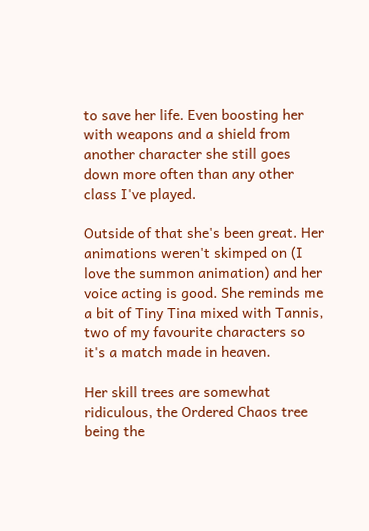to save her life. Even boosting her with weapons and a shield from another character she still goes down more often than any other class I've played.

Outside of that she's been great. Her animations weren't skimped on (I love the summon animation) and her voice acting is good. She reminds me a bit of Tiny Tina mixed with Tannis, two of my favourite characters so it's a match made in heaven.

Her skill trees are somewhat ridiculous, the Ordered Chaos tree being the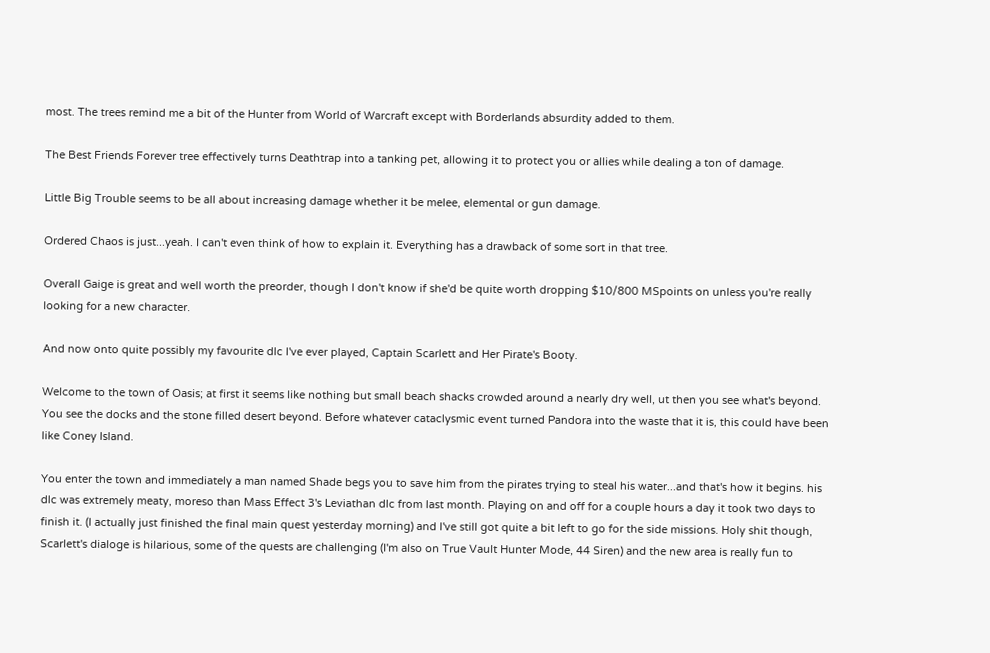most. The trees remind me a bit of the Hunter from World of Warcraft except with Borderlands absurdity added to them.

The Best Friends Forever tree effectively turns Deathtrap into a tanking pet, allowing it to protect you or allies while dealing a ton of damage.

Little Big Trouble seems to be all about increasing damage whether it be melee, elemental or gun damage.

Ordered Chaos is just...yeah. I can't even think of how to explain it. Everything has a drawback of some sort in that tree.

Overall Gaige is great and well worth the preorder, though I don't know if she'd be quite worth dropping $10/800 MSpoints on unless you're really looking for a new character.

And now onto quite possibly my favourite dlc I've ever played, Captain Scarlett and Her Pirate's Booty.

Welcome to the town of Oasis; at first it seems like nothing but small beach shacks crowded around a nearly dry well, ut then you see what's beyond. You see the docks and the stone filled desert beyond. Before whatever cataclysmic event turned Pandora into the waste that it is, this could have been like Coney Island.

You enter the town and immediately a man named Shade begs you to save him from the pirates trying to steal his water...and that's how it begins. his dlc was extremely meaty, moreso than Mass Effect 3's Leviathan dlc from last month. Playing on and off for a couple hours a day it took two days to finish it. (I actually just finished the final main quest yesterday morning) and I've still got quite a bit left to go for the side missions. Holy shit though, Scarlett's dialoge is hilarious, some of the quests are challenging (I'm also on True Vault Hunter Mode, 44 Siren) and the new area is really fun to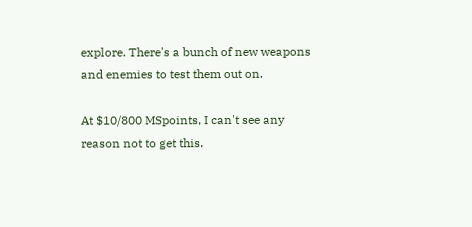explore. There's a bunch of new weapons and enemies to test them out on.

At $10/800 MSpoints, I can't see any reason not to get this.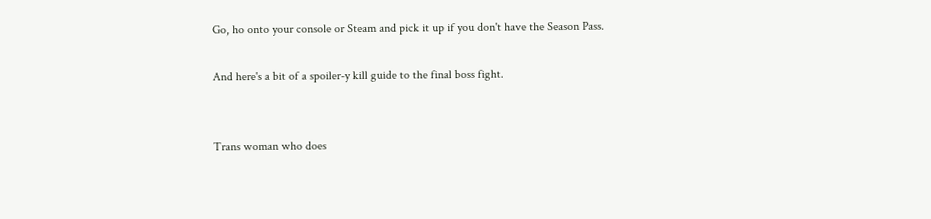Go, ho onto your console or Steam and pick it up if you don't have the Season Pass.

And here's a bit of a spoiler-y kill guide to the final boss fight.


Trans woman who does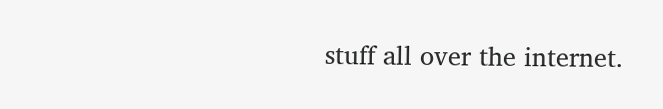stuff all over the internet.